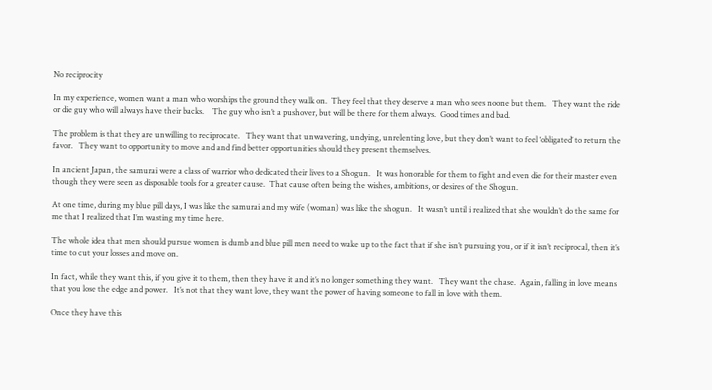No reciprocity

In my experience, women want a man who worships the ground they walk on.  They feel that they deserve a man who sees noone but them.   They want the ride or die guy who will always have their backs.    The guy who isn’t a pushover, but will be there for them always.  Good times and bad.

The problem is that they are unwilling to reciprocate.   They want that unwavering, undying, unrelenting love, but they don’t want to feel ‘obligated’ to return the favor.   They want to opportunity to move and and find better opportunities should they present themselves.

In ancient Japan, the samurai were a class of warrior who dedicated their lives to a Shogun.   It was honorable for them to fight and even die for their master even though they were seen as disposable tools for a greater cause.  That cause often being the wishes, ambitions, or desires of the Shogun.

At one time, during my blue pill days, I was like the samurai and my wife (woman) was like the shogun.   It wasn’t until i realized that she wouldn’t do the same for me that I realized that I’m wasting my time here.

The whole idea that men should pursue women is dumb and blue pill men need to wake up to the fact that if she isn’t pursuing you, or if it isn’t reciprocal, then it’s time to cut your losses and move on.

In fact, while they want this, if you give it to them, then they have it and it’s no longer something they want.   They want the chase.  Again, falling in love means that you lose the edge and power.   It’s not that they want love, they want the power of having someone to fall in love with them.

Once they have this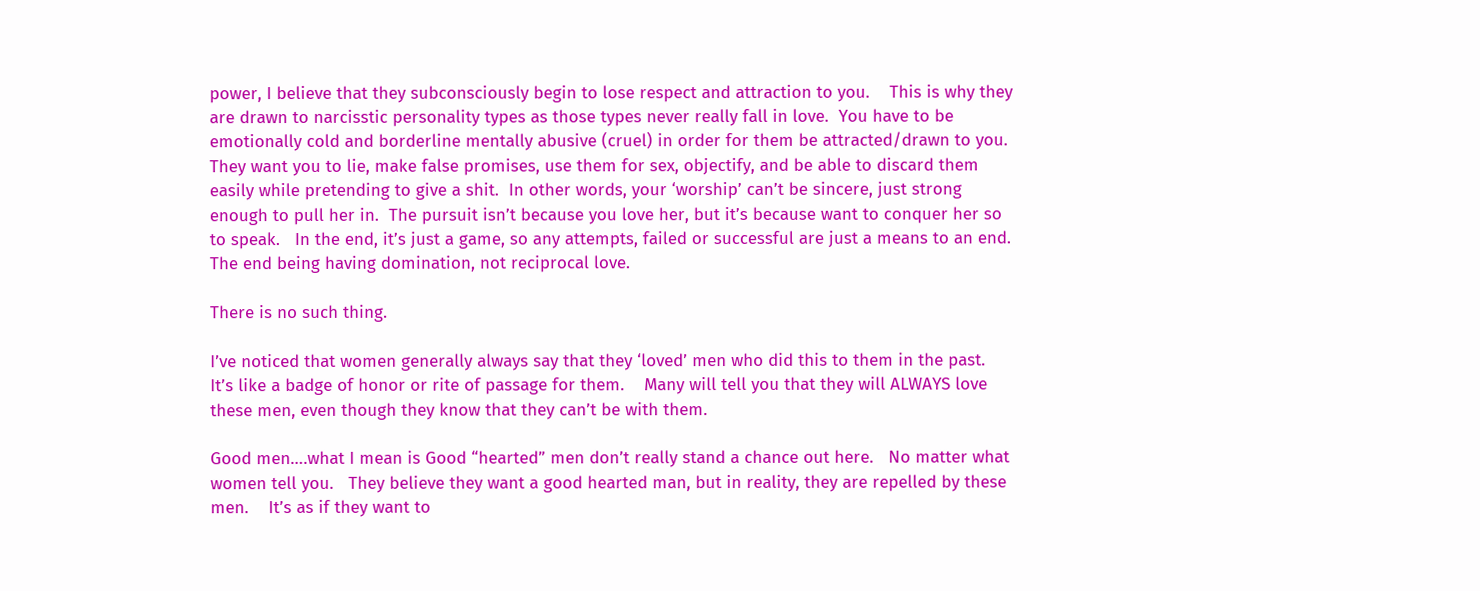power, I believe that they subconsciously begin to lose respect and attraction to you.    This is why they are drawn to narcisstic personality types as those types never really fall in love.  You have to be emotionally cold and borderline mentally abusive (cruel) in order for them be attracted/drawn to you.   They want you to lie, make false promises, use them for sex, objectify, and be able to discard them easily while pretending to give a shit.  In other words, your ‘worship’ can’t be sincere, just strong enough to pull her in.  The pursuit isn’t because you love her, but it’s because want to conquer her so to speak.   In the end, it’s just a game, so any attempts, failed or successful are just a means to an end.   The end being having domination, not reciprocal love.

There is no such thing.

I’ve noticed that women generally always say that they ‘loved’ men who did this to them in the past.   It’s like a badge of honor or rite of passage for them.    Many will tell you that they will ALWAYS love these men, even though they know that they can’t be with them.

Good men….what I mean is Good “hearted” men don’t really stand a chance out here.   No matter what women tell you.   They believe they want a good hearted man, but in reality, they are repelled by these men.    It’s as if they want to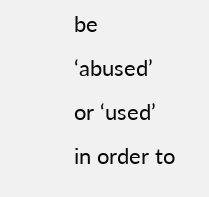be ‘abused’ or ‘used’ in order to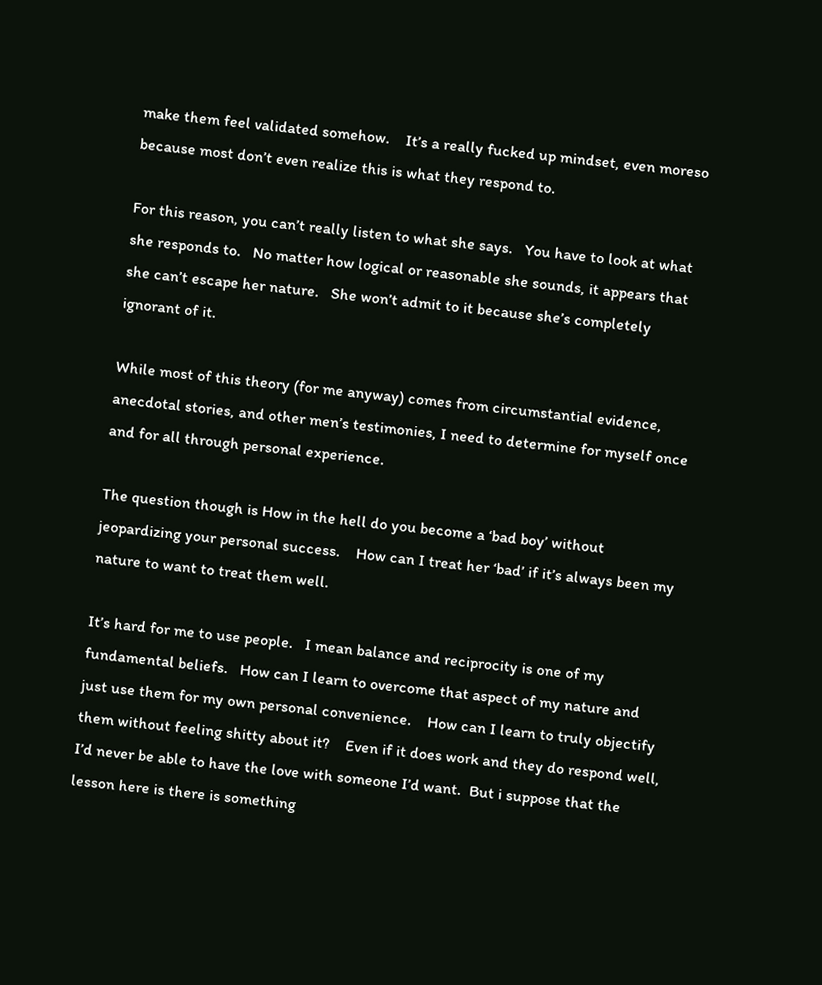make them feel validated somehow.    It’s a really fucked up mindset, even moreso because most don’t even realize this is what they respond to.

For this reason, you can’t really listen to what she says.   You have to look at what she responds to.   No matter how logical or reasonable she sounds, it appears that she can’t escape her nature.   She won’t admit to it because she’s completely ignorant of it.

While most of this theory (for me anyway) comes from circumstantial evidence, anecdotal stories, and other men’s testimonies, I need to determine for myself once and for all through personal experience.

The question though is How in the hell do you become a ‘bad boy’ without jeopardizing your personal success.    How can I treat her ‘bad’ if it’s always been my nature to want to treat them well.

It’s hard for me to use people.   I mean balance and reciprocity is one of my fundamental beliefs.   How can I learn to overcome that aspect of my nature and just use them for my own personal convenience.    How can I learn to truly objectify them without feeling shitty about it?    Even if it does work and they do respond well, I’d never be able to have the love with someone I’d want.  But i suppose that the lesson here is there is something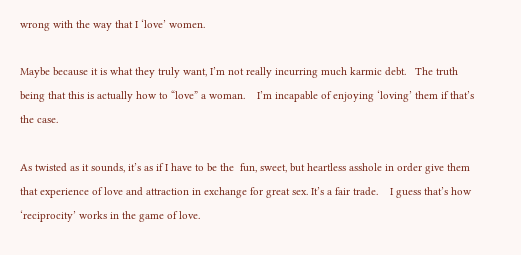wrong with the way that I ‘love’ women.

Maybe because it is what they truly want, I’m not really incurring much karmic debt.   The truth being that this is actually how to “love” a woman.    I’m incapable of enjoying ‘loving’ them if that’s the case.

As twisted as it sounds, it’s as if I have to be the  fun, sweet, but heartless asshole in order give them that experience of love and attraction in exchange for great sex. It’s a fair trade.    I guess that’s how ‘reciprocity’ works in the game of love.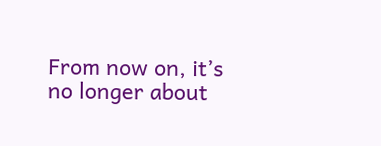From now on, it’s no longer about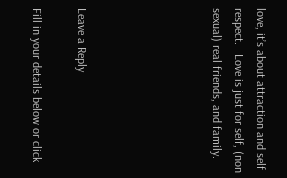love, it’s about attraction and self respect.   Love is just for self, (non sexual) real friends, and family.





Leave a Reply

Fill in your details below or click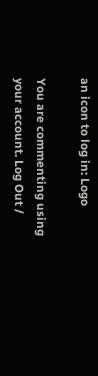an icon to log in: Logo

You are commenting using your account. Log Out /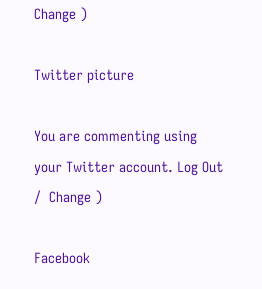Change )

Twitter picture

You are commenting using your Twitter account. Log Out /  Change )

Facebook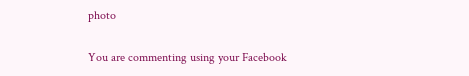photo

You are commenting using your Facebook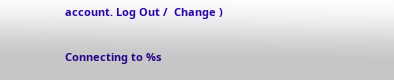account. Log Out /  Change )

Connecting to %s